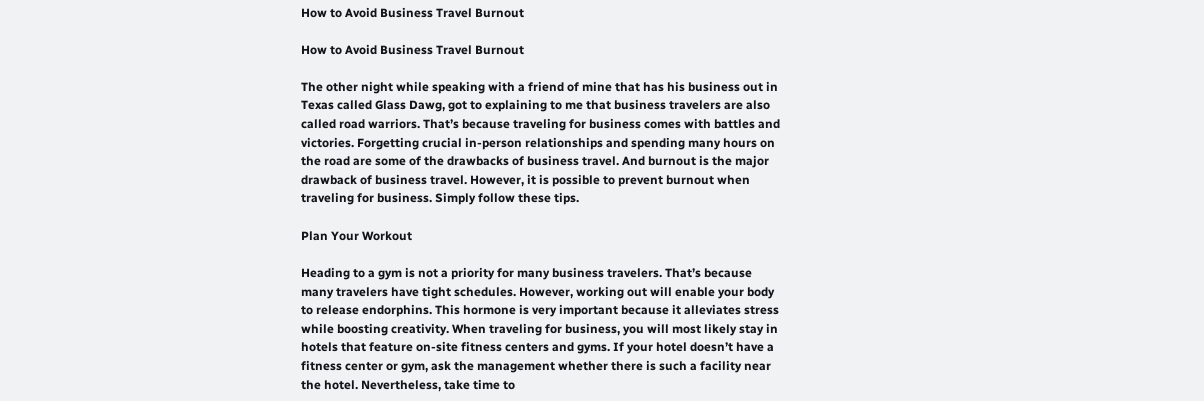How to Avoid Business Travel Burnout

How to Avoid Business Travel Burnout

The other night while speaking with a friend of mine that has his business out in Texas called Glass Dawg, got to explaining to me that business travelers are also called road warriors. That’s because traveling for business comes with battles and victories. Forgetting crucial in-person relationships and spending many hours on the road are some of the drawbacks of business travel. And burnout is the major drawback of business travel. However, it is possible to prevent burnout when traveling for business. Simply follow these tips.

Plan Your Workout

Heading to a gym is not a priority for many business travelers. That’s because many travelers have tight schedules. However, working out will enable your body to release endorphins. This hormone is very important because it alleviates stress while boosting creativity. When traveling for business, you will most likely stay in hotels that feature on-site fitness centers and gyms. If your hotel doesn’t have a fitness center or gym, ask the management whether there is such a facility near the hotel. Nevertheless, take time to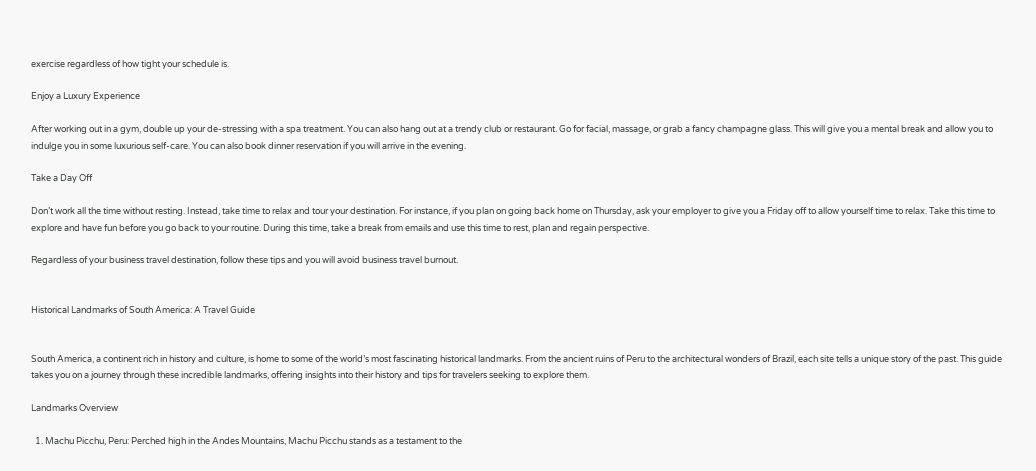exercise regardless of how tight your schedule is.

Enjoy a Luxury Experience

After working out in a gym, double up your de-stressing with a spa treatment. You can also hang out at a trendy club or restaurant. Go for facial, massage, or grab a fancy champagne glass. This will give you a mental break and allow you to indulge you in some luxurious self-care. You can also book dinner reservation if you will arrive in the evening.

Take a Day Off

Don’t work all the time without resting. Instead, take time to relax and tour your destination. For instance, if you plan on going back home on Thursday, ask your employer to give you a Friday off to allow yourself time to relax. Take this time to explore and have fun before you go back to your routine. During this time, take a break from emails and use this time to rest, plan and regain perspective.

Regardless of your business travel destination, follow these tips and you will avoid business travel burnout.


Historical Landmarks of South America: A Travel Guide


South America, a continent rich in history and culture, is home to some of the world’s most fascinating historical landmarks. From the ancient ruins of Peru to the architectural wonders of Brazil, each site tells a unique story of the past. This guide takes you on a journey through these incredible landmarks, offering insights into their history and tips for travelers seeking to explore them.

Landmarks Overview

  1. Machu Picchu, Peru: Perched high in the Andes Mountains, Machu Picchu stands as a testament to the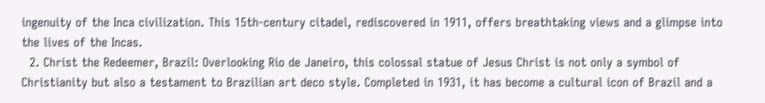ingenuity of the Inca civilization. This 15th-century citadel, rediscovered in 1911, offers breathtaking views and a glimpse into the lives of the Incas.
  2. Christ the Redeemer, Brazil: Overlooking Rio de Janeiro, this colossal statue of Jesus Christ is not only a symbol of Christianity but also a testament to Brazilian art deco style. Completed in 1931, it has become a cultural icon of Brazil and a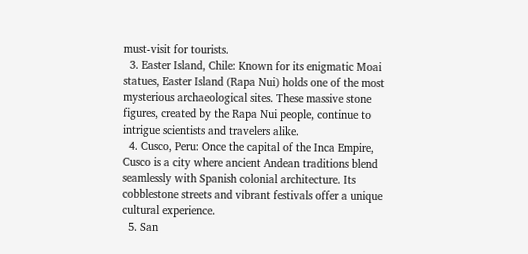must-visit for tourists.
  3. Easter Island, Chile: Known for its enigmatic Moai statues, Easter Island (Rapa Nui) holds one of the most mysterious archaeological sites. These massive stone figures, created by the Rapa Nui people, continue to intrigue scientists and travelers alike.
  4. Cusco, Peru: Once the capital of the Inca Empire, Cusco is a city where ancient Andean traditions blend seamlessly with Spanish colonial architecture. Its cobblestone streets and vibrant festivals offer a unique cultural experience.
  5. San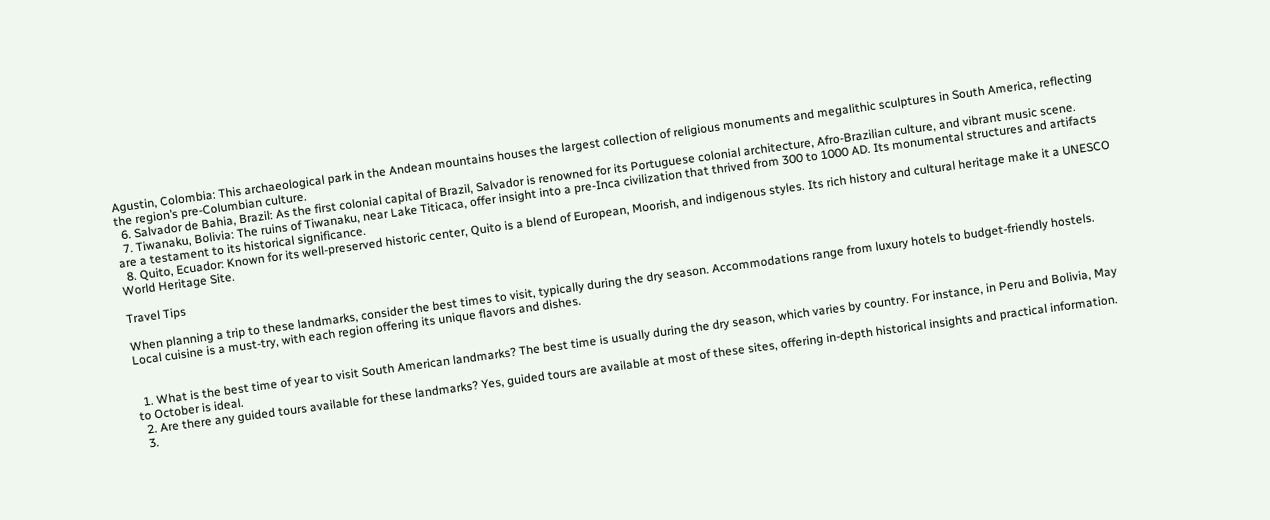Agustin, Colombia: This archaeological park in the Andean mountains houses the largest collection of religious monuments and megalithic sculptures in South America, reflecting the region’s pre-Columbian culture.
  6. Salvador de Bahia, Brazil: As the first colonial capital of Brazil, Salvador is renowned for its Portuguese colonial architecture, Afro-Brazilian culture, and vibrant music scene.
  7. Tiwanaku, Bolivia: The ruins of Tiwanaku, near Lake Titicaca, offer insight into a pre-Inca civilization that thrived from 300 to 1000 AD. Its monumental structures and artifacts are a testament to its historical significance.
  8. Quito, Ecuador: Known for its well-preserved historic center, Quito is a blend of European, Moorish, and indigenous styles. Its rich history and cultural heritage make it a UNESCO World Heritage Site.

Travel Tips

When planning a trip to these landmarks, consider the best times to visit, typically during the dry season. Accommodations range from luxury hotels to budget-friendly hostels. Local cuisine is a must-try, with each region offering its unique flavors and dishes.


  1. What is the best time of year to visit South American landmarks? The best time is usually during the dry season, which varies by country. For instance, in Peru and Bolivia, May to October is ideal.
  2. Are there any guided tours available for these landmarks? Yes, guided tours are available at most of these sites, offering in-depth historical insights and practical information.
  3.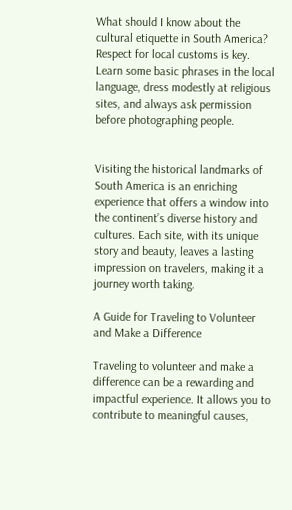What should I know about the cultural etiquette in South America? Respect for local customs is key. Learn some basic phrases in the local language, dress modestly at religious sites, and always ask permission before photographing people.


Visiting the historical landmarks of South America is an enriching experience that offers a window into the continent’s diverse history and cultures. Each site, with its unique story and beauty, leaves a lasting impression on travelers, making it a journey worth taking.

A Guide for Traveling to Volunteer and Make a Difference

Traveling to volunteer and make a difference can be a rewarding and impactful experience. It allows you to contribute to meaningful causes,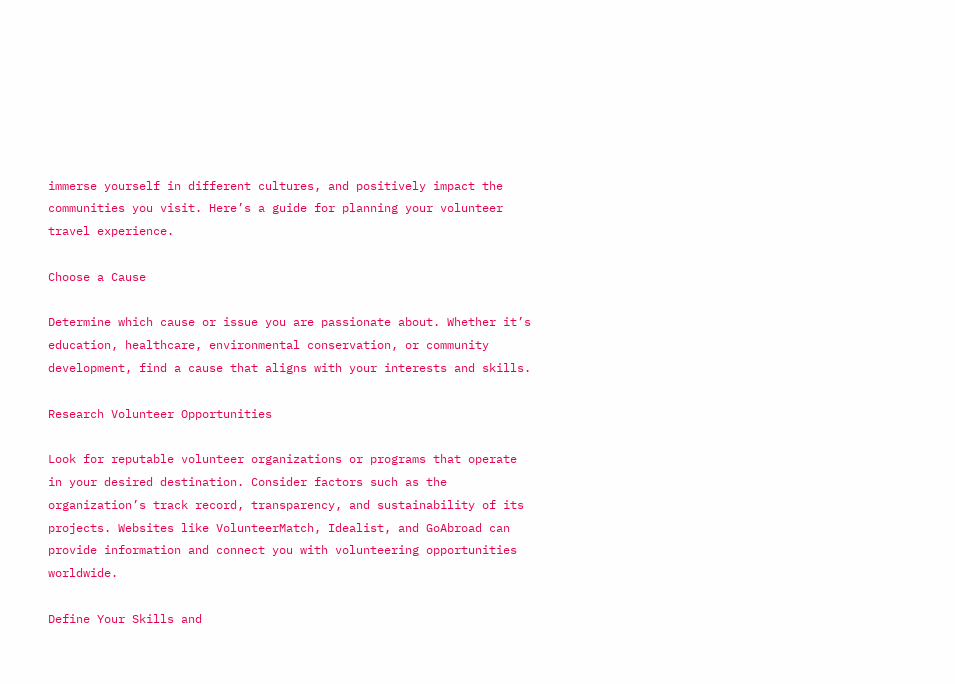immerse yourself in different cultures, and positively impact the communities you visit. Here’s a guide for planning your volunteer travel experience.

Choose a Cause

Determine which cause or issue you are passionate about. Whether it’s education, healthcare, environmental conservation, or community development, find a cause that aligns with your interests and skills.

Research Volunteer Opportunities

Look for reputable volunteer organizations or programs that operate in your desired destination. Consider factors such as the organization’s track record, transparency, and sustainability of its projects. Websites like VolunteerMatch, Idealist, and GoAbroad can provide information and connect you with volunteering opportunities worldwide.

Define Your Skills and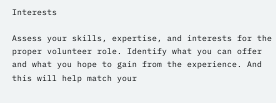Interests

Assess your skills, expertise, and interests for the proper volunteer role. Identify what you can offer and what you hope to gain from the experience. And this will help match your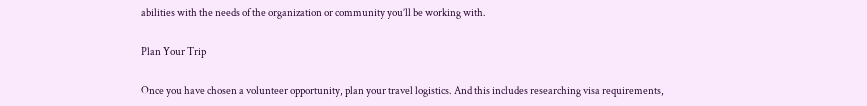abilities with the needs of the organization or community you’ll be working with.

Plan Your Trip

Once you have chosen a volunteer opportunity, plan your travel logistics. And this includes researching visa requirements,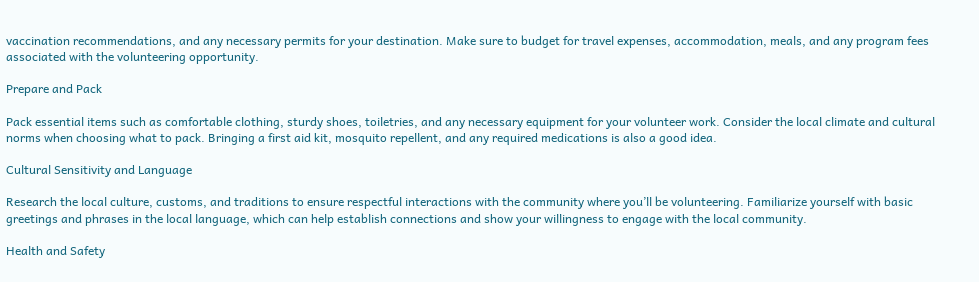vaccination recommendations, and any necessary permits for your destination. Make sure to budget for travel expenses, accommodation, meals, and any program fees associated with the volunteering opportunity.

Prepare and Pack

Pack essential items such as comfortable clothing, sturdy shoes, toiletries, and any necessary equipment for your volunteer work. Consider the local climate and cultural norms when choosing what to pack. Bringing a first aid kit, mosquito repellent, and any required medications is also a good idea.

Cultural Sensitivity and Language

Research the local culture, customs, and traditions to ensure respectful interactions with the community where you’ll be volunteering. Familiarize yourself with basic greetings and phrases in the local language, which can help establish connections and show your willingness to engage with the local community.

Health and Safety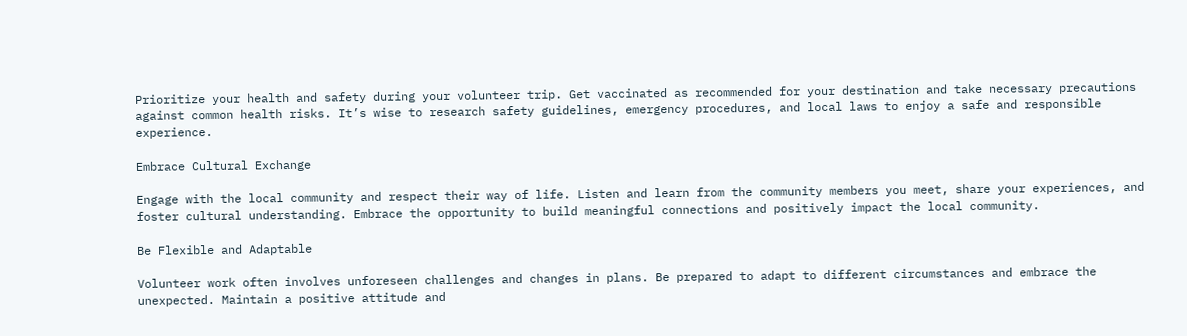Prioritize your health and safety during your volunteer trip. Get vaccinated as recommended for your destination and take necessary precautions against common health risks. It’s wise to research safety guidelines, emergency procedures, and local laws to enjoy a safe and responsible experience.

Embrace Cultural Exchange

Engage with the local community and respect their way of life. Listen and learn from the community members you meet, share your experiences, and foster cultural understanding. Embrace the opportunity to build meaningful connections and positively impact the local community.

Be Flexible and Adaptable

Volunteer work often involves unforeseen challenges and changes in plans. Be prepared to adapt to different circumstances and embrace the unexpected. Maintain a positive attitude and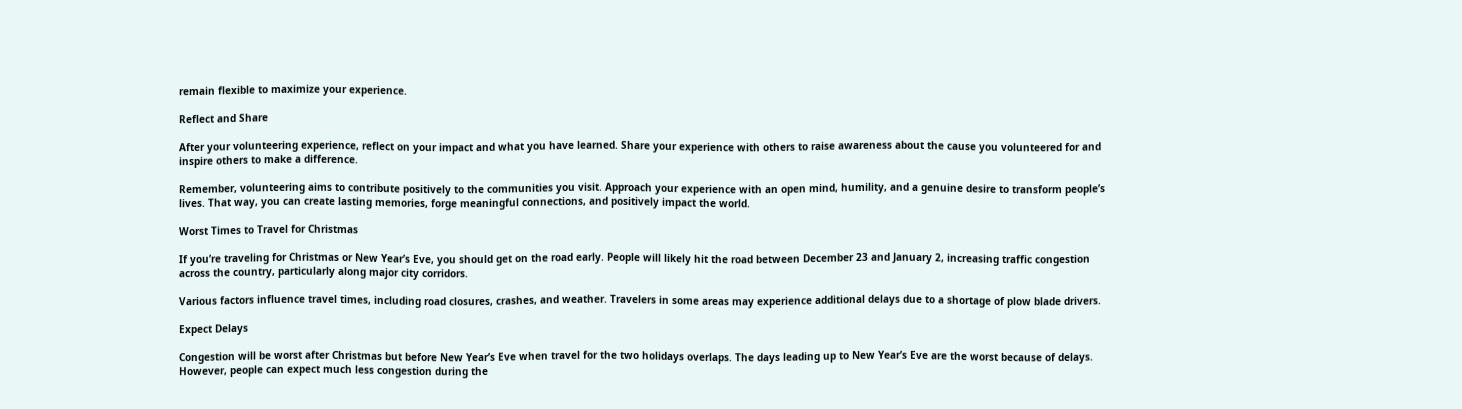remain flexible to maximize your experience.

Reflect and Share

After your volunteering experience, reflect on your impact and what you have learned. Share your experience with others to raise awareness about the cause you volunteered for and inspire others to make a difference.

Remember, volunteering aims to contribute positively to the communities you visit. Approach your experience with an open mind, humility, and a genuine desire to transform people’s lives. That way, you can create lasting memories, forge meaningful connections, and positively impact the world.

Worst Times to Travel for Christmas

If you’re traveling for Christmas or New Year’s Eve, you should get on the road early. People will likely hit the road between December 23 and January 2, increasing traffic congestion across the country, particularly along major city corridors.

Various factors influence travel times, including road closures, crashes, and weather. Travelers in some areas may experience additional delays due to a shortage of plow blade drivers.

Expect Delays

Congestion will be worst after Christmas but before New Year’s Eve when travel for the two holidays overlaps. The days leading up to New Year’s Eve are the worst because of delays. However, people can expect much less congestion during the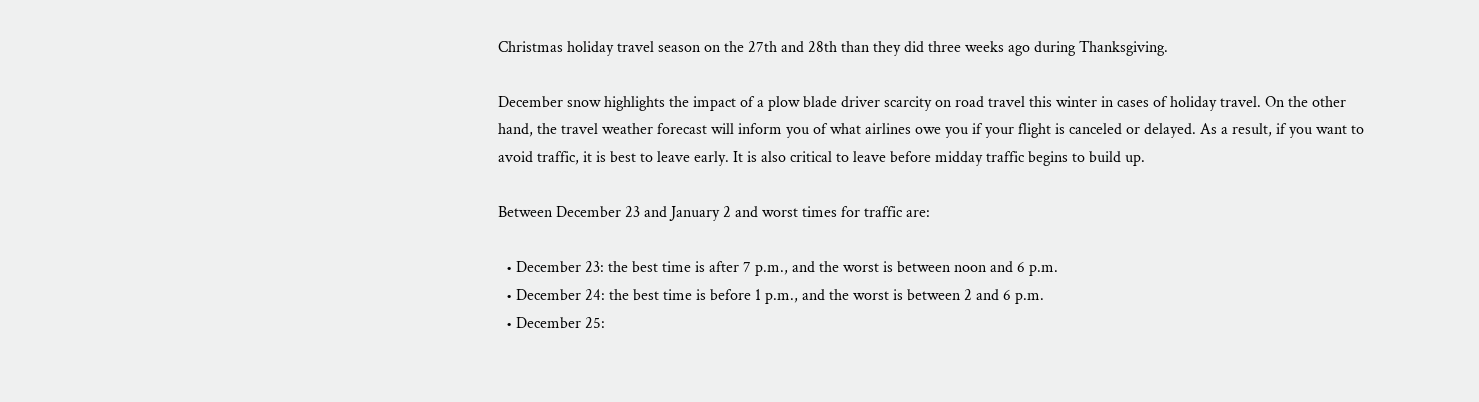Christmas holiday travel season on the 27th and 28th than they did three weeks ago during Thanksgiving.

December snow highlights the impact of a plow blade driver scarcity on road travel this winter in cases of holiday travel. On the other hand, the travel weather forecast will inform you of what airlines owe you if your flight is canceled or delayed. As a result, if you want to avoid traffic, it is best to leave early. It is also critical to leave before midday traffic begins to build up.

Between December 23 and January 2 and worst times for traffic are:

  • December 23: the best time is after 7 p.m., and the worst is between noon and 6 p.m.
  • December 24: the best time is before 1 p.m., and the worst is between 2 and 6 p.m.
  • December 25: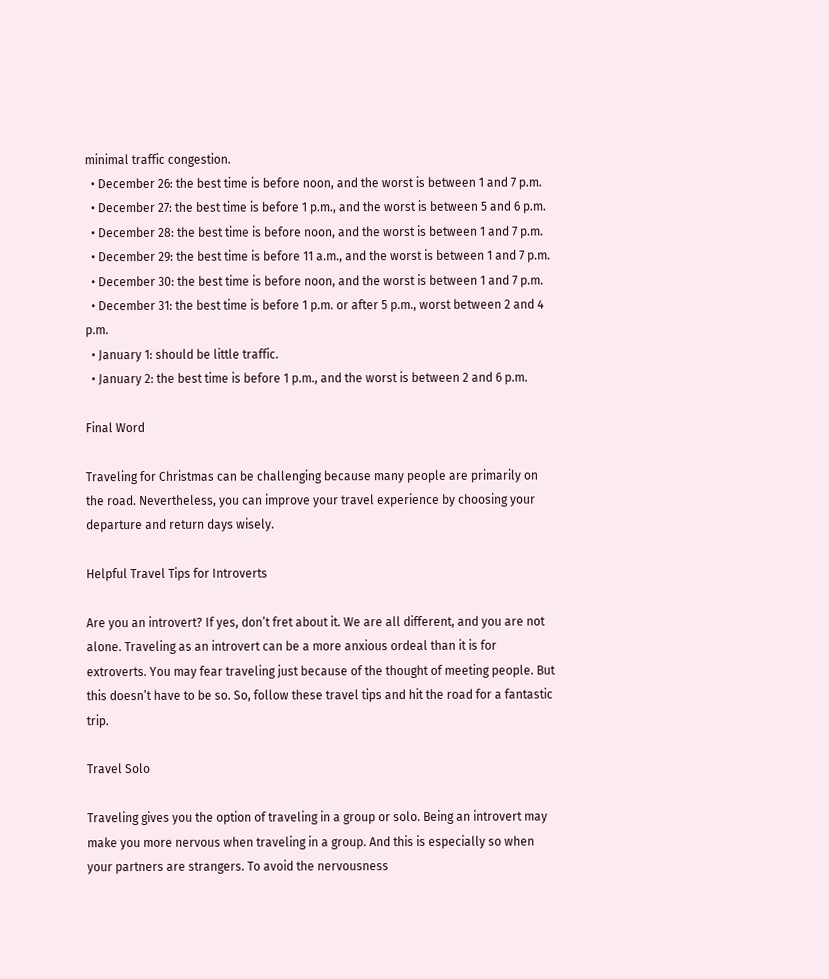minimal traffic congestion.
  • December 26: the best time is before noon, and the worst is between 1 and 7 p.m.
  • December 27: the best time is before 1 p.m., and the worst is between 5 and 6 p.m.
  • December 28: the best time is before noon, and the worst is between 1 and 7 p.m.
  • December 29: the best time is before 11 a.m., and the worst is between 1 and 7 p.m.
  • December 30: the best time is before noon, and the worst is between 1 and 7 p.m.
  • December 31: the best time is before 1 p.m. or after 5 p.m., worst between 2 and 4 p.m.
  • January 1: should be little traffic.
  • January 2: the best time is before 1 p.m., and the worst is between 2 and 6 p.m.

Final Word

Traveling for Christmas can be challenging because many people are primarily on the road. Nevertheless, you can improve your travel experience by choosing your departure and return days wisely.

Helpful Travel Tips for Introverts

Are you an introvert? If yes, don’t fret about it. We are all different, and you are not alone. Traveling as an introvert can be a more anxious ordeal than it is for extroverts. You may fear traveling just because of the thought of meeting people. But this doesn’t have to be so. So, follow these travel tips and hit the road for a fantastic trip.

Travel Solo

Traveling gives you the option of traveling in a group or solo. Being an introvert may make you more nervous when traveling in a group. And this is especially so when your partners are strangers. To avoid the nervousness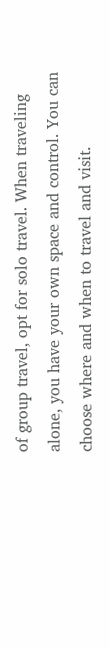of group travel, opt for solo travel. When traveling alone, you have your own space and control. You can choose where and when to travel and visit.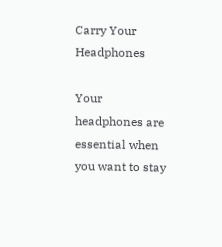Carry Your Headphones

Your headphones are essential when you want to stay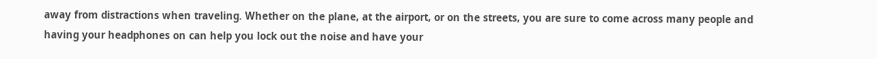away from distractions when traveling. Whether on the plane, at the airport, or on the streets, you are sure to come across many people and having your headphones on can help you lock out the noise and have your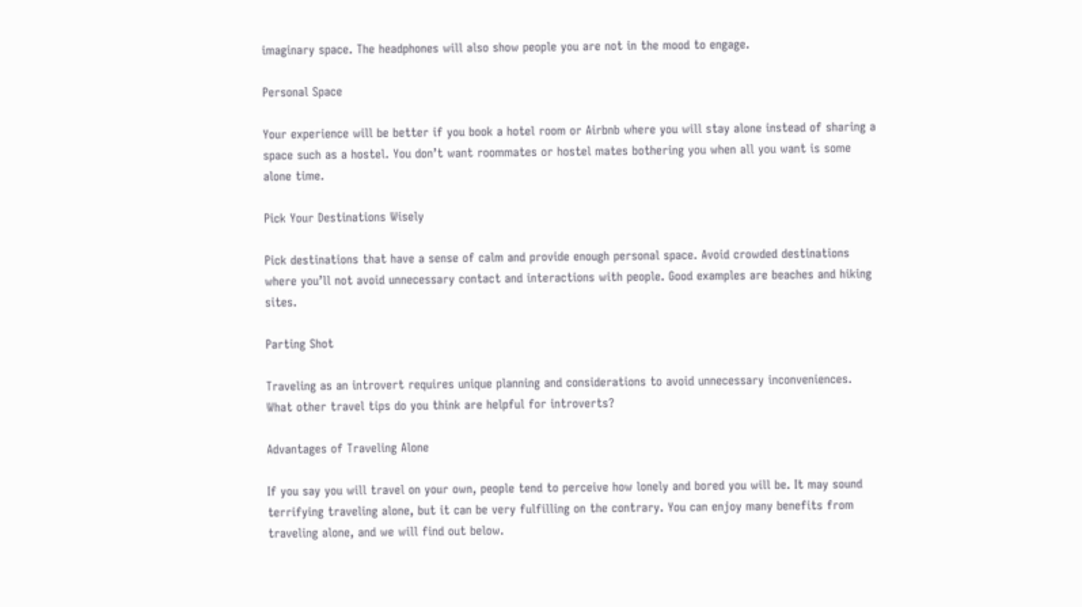imaginary space. The headphones will also show people you are not in the mood to engage.

Personal Space

Your experience will be better if you book a hotel room or Airbnb where you will stay alone instead of sharing a space such as a hostel. You don’t want roommates or hostel mates bothering you when all you want is some alone time.

Pick Your Destinations Wisely

Pick destinations that have a sense of calm and provide enough personal space. Avoid crowded destinations where you’ll not avoid unnecessary contact and interactions with people. Good examples are beaches and hiking sites.

Parting Shot

Traveling as an introvert requires unique planning and considerations to avoid unnecessary inconveniences. What other travel tips do you think are helpful for introverts?

Advantages of Traveling Alone

If you say you will travel on your own, people tend to perceive how lonely and bored you will be. It may sound terrifying traveling alone, but it can be very fulfilling on the contrary. You can enjoy many benefits from traveling alone, and we will find out below.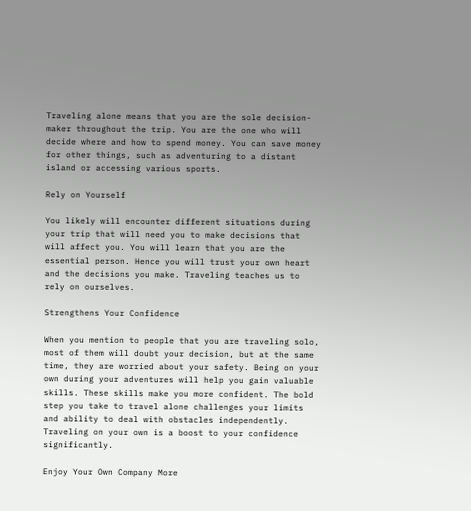Traveling alone means that you are the sole decision-maker throughout the trip. You are the one who will decide where and how to spend money. You can save money for other things, such as adventuring to a distant island or accessing various sports.

Rely on Yourself

You likely will encounter different situations during your trip that will need you to make decisions that will affect you. You will learn that you are the essential person. Hence you will trust your own heart and the decisions you make. Traveling teaches us to rely on ourselves.

Strengthens Your Confidence

When you mention to people that you are traveling solo, most of them will doubt your decision, but at the same time, they are worried about your safety. Being on your own during your adventures will help you gain valuable skills. These skills make you more confident. The bold step you take to travel alone challenges your limits and ability to deal with obstacles independently. Traveling on your own is a boost to your confidence significantly.

Enjoy Your Own Company More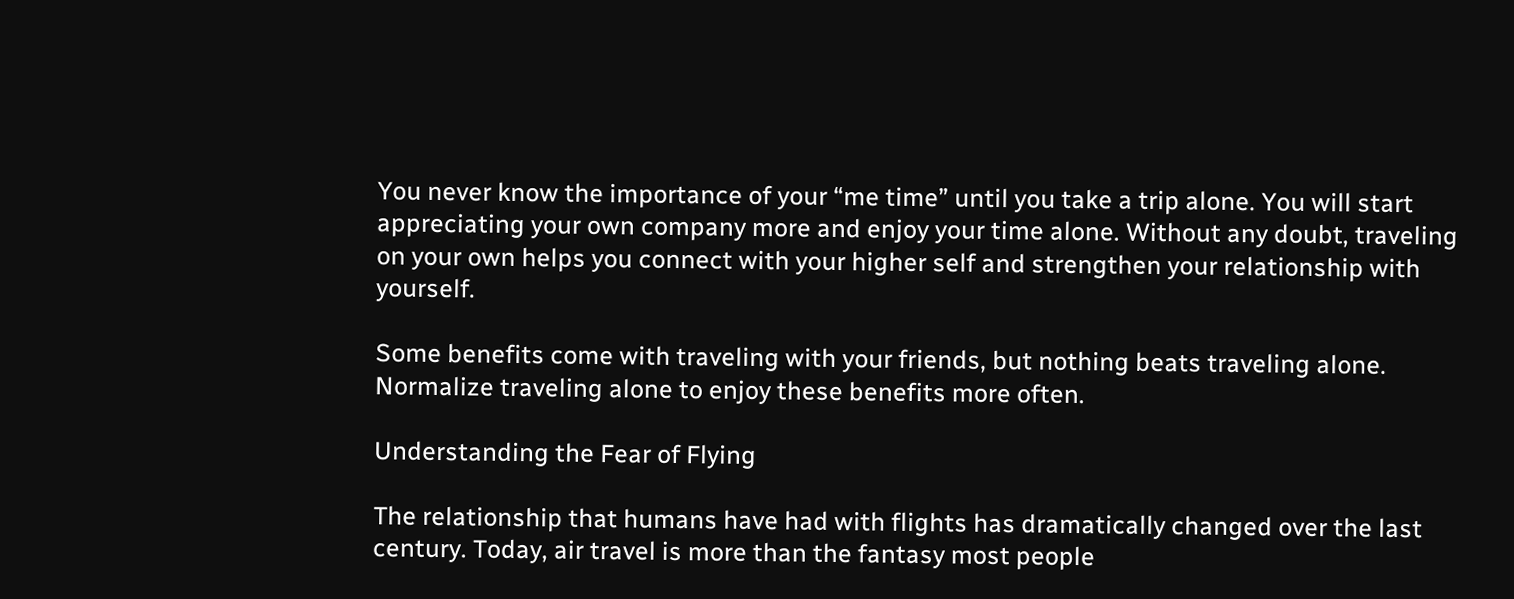You never know the importance of your “me time” until you take a trip alone. You will start appreciating your own company more and enjoy your time alone. Without any doubt, traveling on your own helps you connect with your higher self and strengthen your relationship with yourself.

Some benefits come with traveling with your friends, but nothing beats traveling alone. Normalize traveling alone to enjoy these benefits more often.

Understanding the Fear of Flying

The relationship that humans have had with flights has dramatically changed over the last century. Today, air travel is more than the fantasy most people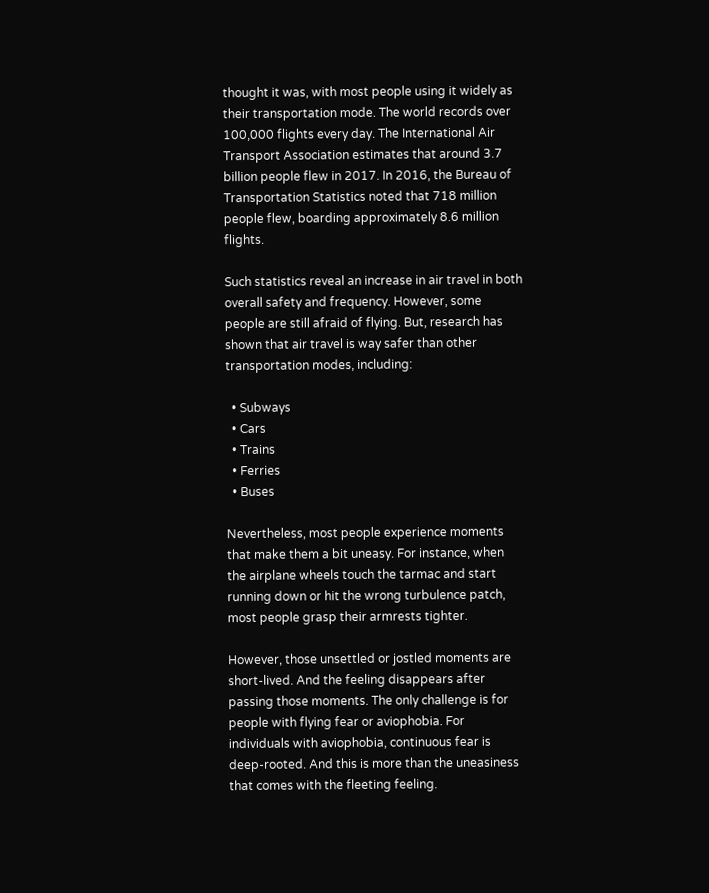thought it was, with most people using it widely as their transportation mode. The world records over 100,000 flights every day. The International Air Transport Association estimates that around 3.7 billion people flew in 2017. In 2016, the Bureau of Transportation Statistics noted that 718 million people flew, boarding approximately 8.6 million flights.

Such statistics reveal an increase in air travel in both overall safety and frequency. However, some people are still afraid of flying. But, research has shown that air travel is way safer than other transportation modes, including:

  • Subways
  • Cars
  • Trains
  • Ferries
  • Buses

Nevertheless, most people experience moments that make them a bit uneasy. For instance, when the airplane wheels touch the tarmac and start running down or hit the wrong turbulence patch, most people grasp their armrests tighter.

However, those unsettled or jostled moments are short-lived. And the feeling disappears after passing those moments. The only challenge is for people with flying fear or aviophobia. For individuals with aviophobia, continuous fear is deep-rooted. And this is more than the uneasiness that comes with the fleeting feeling.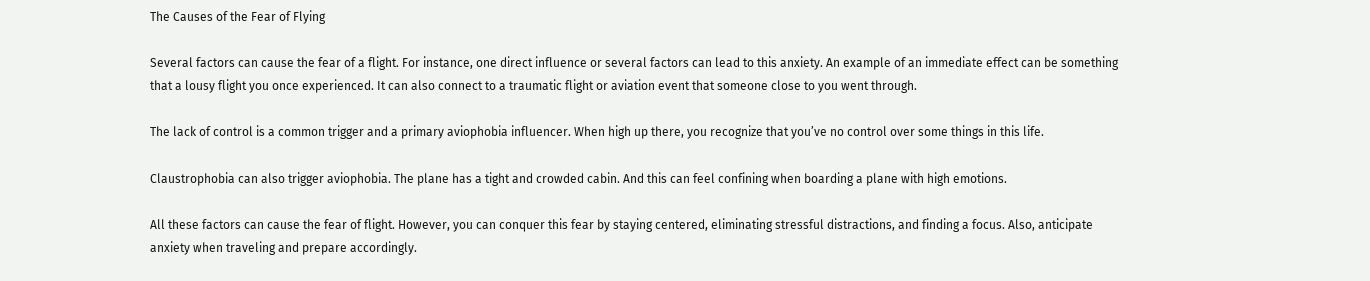The Causes of the Fear of Flying

Several factors can cause the fear of a flight. For instance, one direct influence or several factors can lead to this anxiety. An example of an immediate effect can be something that a lousy flight you once experienced. It can also connect to a traumatic flight or aviation event that someone close to you went through.

The lack of control is a common trigger and a primary aviophobia influencer. When high up there, you recognize that you’ve no control over some things in this life.

Claustrophobia can also trigger aviophobia. The plane has a tight and crowded cabin. And this can feel confining when boarding a plane with high emotions.

All these factors can cause the fear of flight. However, you can conquer this fear by staying centered, eliminating stressful distractions, and finding a focus. Also, anticipate anxiety when traveling and prepare accordingly.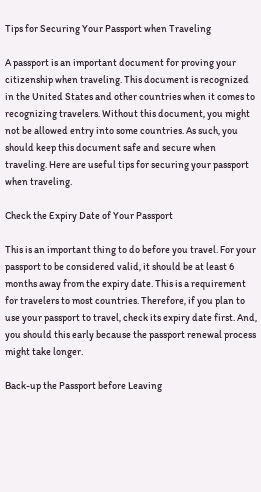Tips for Securing Your Passport when Traveling

A passport is an important document for proving your citizenship when traveling. This document is recognized in the United States and other countries when it comes to recognizing travelers. Without this document, you might not be allowed entry into some countries. As such, you should keep this document safe and secure when traveling. Here are useful tips for securing your passport when traveling.

Check the Expiry Date of Your Passport

This is an important thing to do before you travel. For your passport to be considered valid, it should be at least 6 months away from the expiry date. This is a requirement for travelers to most countries. Therefore, if you plan to use your passport to travel, check its expiry date first. And, you should this early because the passport renewal process might take longer.

Back-up the Passport before Leaving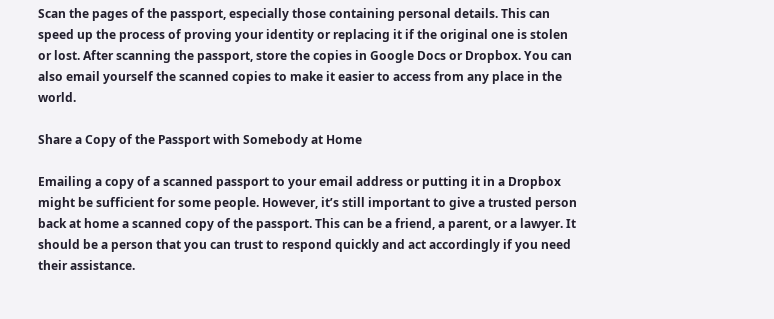Scan the pages of the passport, especially those containing personal details. This can speed up the process of proving your identity or replacing it if the original one is stolen or lost. After scanning the passport, store the copies in Google Docs or Dropbox. You can also email yourself the scanned copies to make it easier to access from any place in the world.

Share a Copy of the Passport with Somebody at Home

Emailing a copy of a scanned passport to your email address or putting it in a Dropbox might be sufficient for some people. However, it’s still important to give a trusted person back at home a scanned copy of the passport. This can be a friend, a parent, or a lawyer. It should be a person that you can trust to respond quickly and act accordingly if you need their assistance.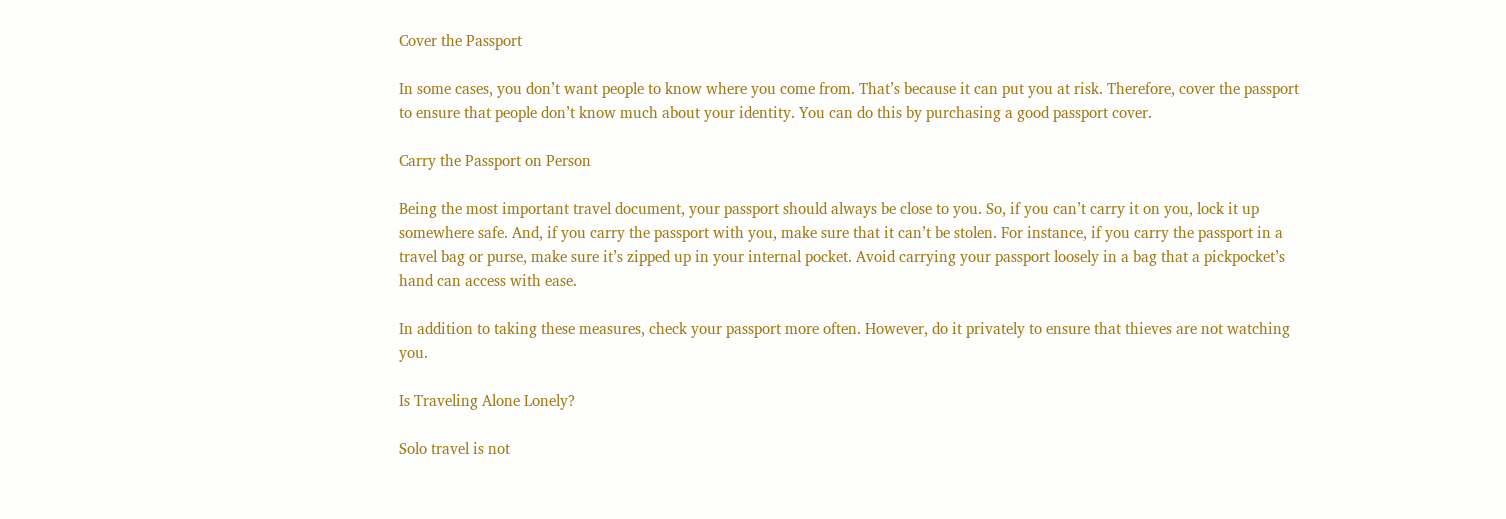Cover the Passport

In some cases, you don’t want people to know where you come from. That’s because it can put you at risk. Therefore, cover the passport to ensure that people don’t know much about your identity. You can do this by purchasing a good passport cover.

Carry the Passport on Person

Being the most important travel document, your passport should always be close to you. So, if you can’t carry it on you, lock it up somewhere safe. And, if you carry the passport with you, make sure that it can’t be stolen. For instance, if you carry the passport in a travel bag or purse, make sure it’s zipped up in your internal pocket. Avoid carrying your passport loosely in a bag that a pickpocket’s hand can access with ease.

In addition to taking these measures, check your passport more often. However, do it privately to ensure that thieves are not watching you.

Is Traveling Alone Lonely?

Solo travel is not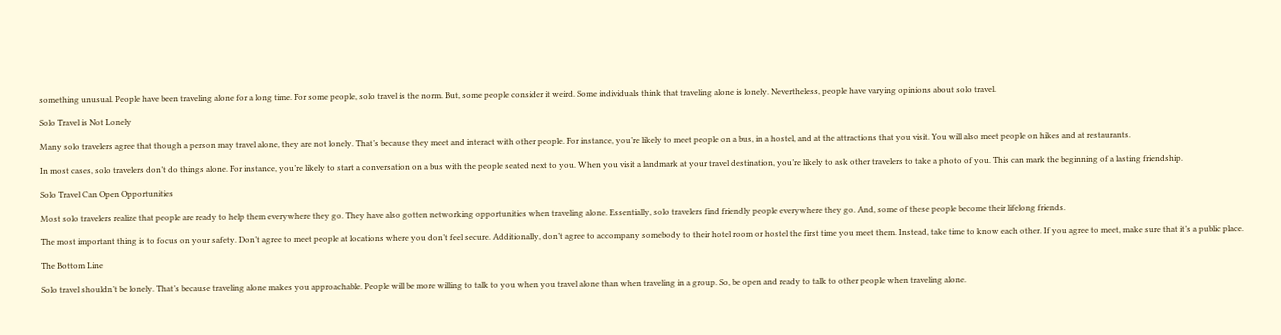something unusual. People have been traveling alone for a long time. For some people, solo travel is the norm. But, some people consider it weird. Some individuals think that traveling alone is lonely. Nevertheless, people have varying opinions about solo travel.

Solo Travel is Not Lonely

Many solo travelers agree that though a person may travel alone, they are not lonely. That’s because they meet and interact with other people. For instance, you’re likely to meet people on a bus, in a hostel, and at the attractions that you visit. You will also meet people on hikes and at restaurants.

In most cases, solo travelers don’t do things alone. For instance, you’re likely to start a conversation on a bus with the people seated next to you. When you visit a landmark at your travel destination, you’re likely to ask other travelers to take a photo of you. This can mark the beginning of a lasting friendship.

Solo Travel Can Open Opportunities

Most solo travelers realize that people are ready to help them everywhere they go. They have also gotten networking opportunities when traveling alone. Essentially, solo travelers find friendly people everywhere they go. And, some of these people become their lifelong friends.

The most important thing is to focus on your safety. Don’t agree to meet people at locations where you don’t feel secure. Additionally, don’t agree to accompany somebody to their hotel room or hostel the first time you meet them. Instead, take time to know each other. If you agree to meet, make sure that it’s a public place.

The Bottom Line

Solo travel shouldn’t be lonely. That’s because traveling alone makes you approachable. People will be more willing to talk to you when you travel alone than when traveling in a group. So, be open and ready to talk to other people when traveling alone.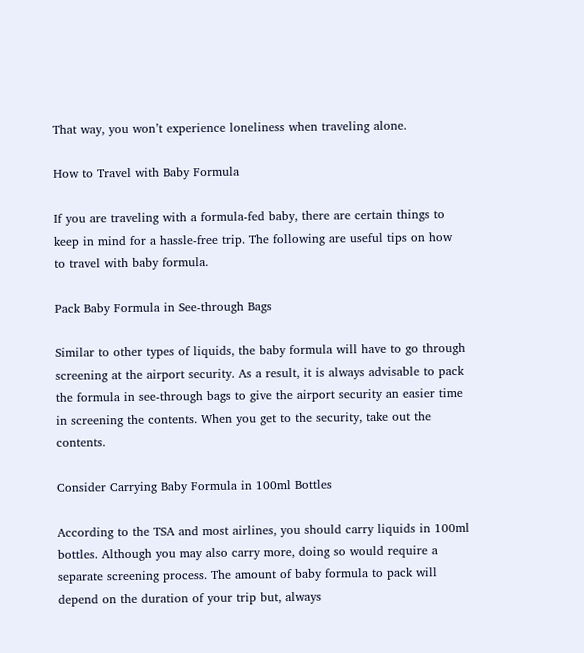That way, you won’t experience loneliness when traveling alone.

How to Travel with Baby Formula

If you are traveling with a formula-fed baby, there are certain things to keep in mind for a hassle-free trip. The following are useful tips on how to travel with baby formula.

Pack Baby Formula in See-through Bags

Similar to other types of liquids, the baby formula will have to go through screening at the airport security. As a result, it is always advisable to pack the formula in see-through bags to give the airport security an easier time in screening the contents. When you get to the security, take out the contents.

Consider Carrying Baby Formula in 100ml Bottles

According to the TSA and most airlines, you should carry liquids in 100ml bottles. Although you may also carry more, doing so would require a separate screening process. The amount of baby formula to pack will depend on the duration of your trip but, always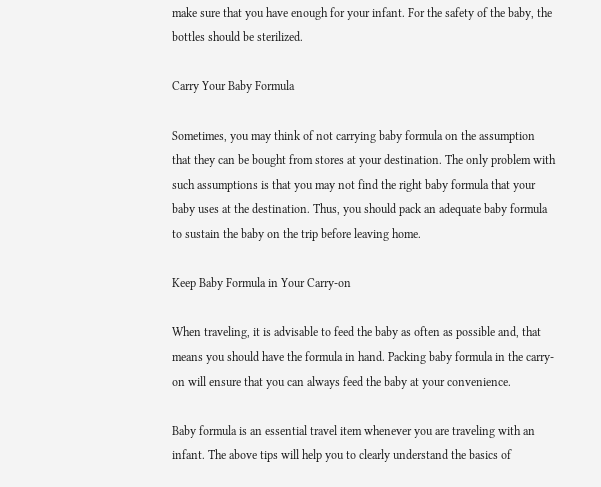make sure that you have enough for your infant. For the safety of the baby, the bottles should be sterilized.

Carry Your Baby Formula

Sometimes, you may think of not carrying baby formula on the assumption that they can be bought from stores at your destination. The only problem with such assumptions is that you may not find the right baby formula that your baby uses at the destination. Thus, you should pack an adequate baby formula to sustain the baby on the trip before leaving home.

Keep Baby Formula in Your Carry-on

When traveling, it is advisable to feed the baby as often as possible and, that means you should have the formula in hand. Packing baby formula in the carry-on will ensure that you can always feed the baby at your convenience.

Baby formula is an essential travel item whenever you are traveling with an infant. The above tips will help you to clearly understand the basics of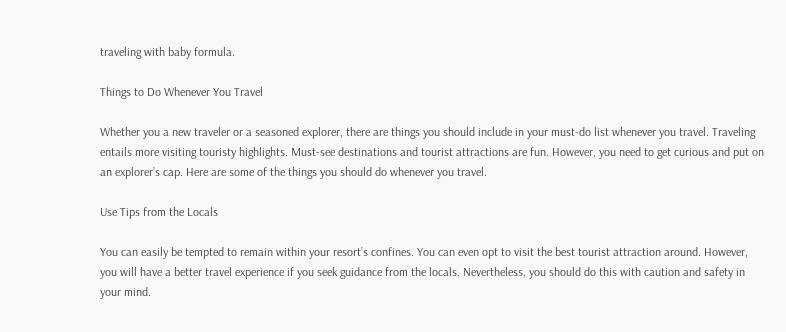traveling with baby formula.

Things to Do Whenever You Travel

Whether you a new traveler or a seasoned explorer, there are things you should include in your must-do list whenever you travel. Traveling entails more visiting touristy highlights. Must-see destinations and tourist attractions are fun. However, you need to get curious and put on an explorer’s cap. Here are some of the things you should do whenever you travel.

Use Tips from the Locals

You can easily be tempted to remain within your resort’s confines. You can even opt to visit the best tourist attraction around. However, you will have a better travel experience if you seek guidance from the locals. Nevertheless, you should do this with caution and safety in your mind.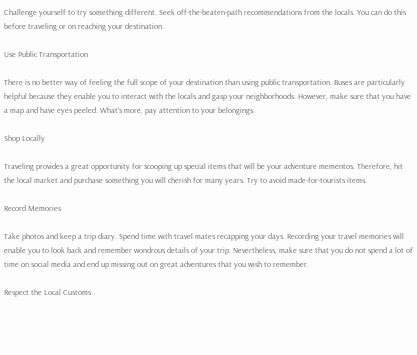Challenge yourself to try something different. Seek off-the-beaten-path recommendations from the locals. You can do this before traveling or on reaching your destination.

Use Public Transportation

There is no better way of feeling the full scope of your destination than using public transportation. Buses are particularly helpful because they enable you to interact with the locals and gasp your neighborhoods. However, make sure that you have a map and have eyes peeled. What’s more, pay attention to your belongings.

Shop Locally

Traveling provides a great opportunity for scooping up special items that will be your adventure mementos. Therefore, hit the local market and purchase something you will cherish for many years. Try to avoid made-for-tourists items.

Record Memories

Take photos and keep a trip diary. Spend time with travel mates recapping your days. Recording your travel memories will enable you to look back and remember wondrous details of your trip. Nevertheless, make sure that you do not spend a lot of time on social media and end up missing out on great adventures that you wish to remember.

Respect the Local Customs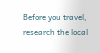Before you travel, research the local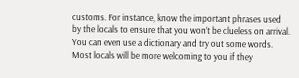customs. For instance, know the important phrases used by the locals to ensure that you won’t be clueless on arrival. You can even use a dictionary and try out some words. Most locals will be more welcoming to you if they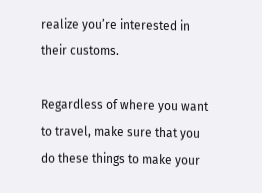realize you’re interested in their customs.

Regardless of where you want to travel, make sure that you do these things to make your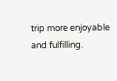trip more enjoyable and fulfilling.